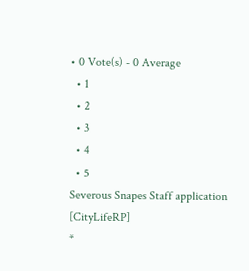• 0 Vote(s) - 0 Average
  • 1
  • 2
  • 3
  • 4
  • 5
Severous Snapes Staff application [CityLifeRP]
*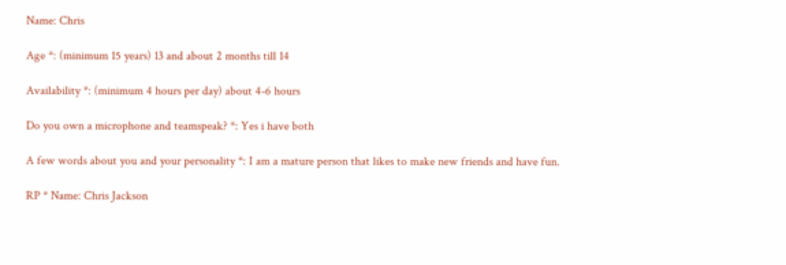Name: Chris

Age *: (minimum 15 years) 13 and about 2 months till 14

Availability *: (minimum 4 hours per day) about 4-6 hours

Do you own a microphone and teamspeak? *: Yes i have both

A few words about you and your personality *: I am a mature person that likes to make new friends and have fun.

RP * Name: Chris Jackson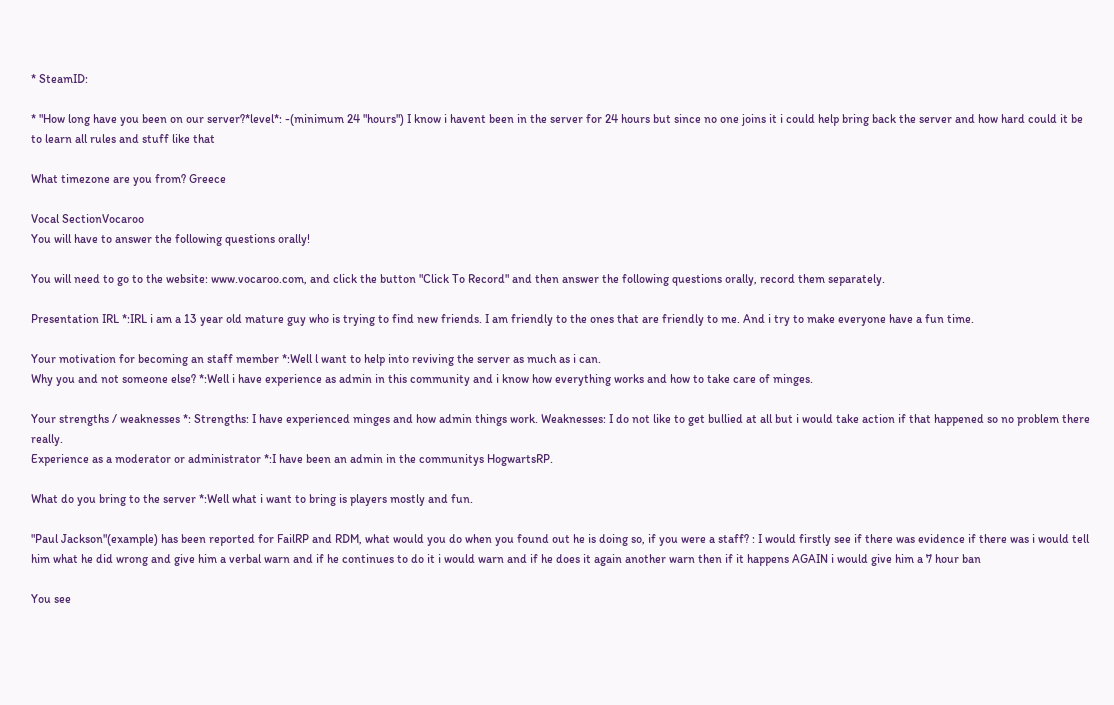* SteamID:

* "How long have you been on our server?*level*: -(minimum 24 "hours") I know i havent been in the server for 24 hours but since no one joins it i could help bring back the server and how hard could it be to learn all rules and stuff like that

What timezone are you from? Greece

Vocal SectionVocaroo
You will have to answer the following questions orally!

You will need to go to the website: www.vocaroo.com, and click the button "Click To Record" and then answer the following questions orally, record them separately.

Presentation IRL *:IRL i am a 13 year old mature guy who is trying to find new friends. I am friendly to the ones that are friendly to me. And i try to make everyone have a fun time.

Your motivation for becoming an staff member *:Well l want to help into reviving the server as much as i can.
Why you and not someone else? *:Well i have experience as admin in this community and i know how everything works and how to take care of minges.

Your strengths / weaknesses *: Strengths: I have experienced minges and how admin things work. Weaknesses: I do not like to get bullied at all but i would take action if that happened so no problem there really.
Experience as a moderator or administrator *:I have been an admin in the communitys HogwartsRP.

What do you bring to the server *:Well what i want to bring is players mostly and fun.

"Paul Jackson"(example) has been reported for FailRP and RDM, what would you do when you found out he is doing so, if you were a staff? : I would firstly see if there was evidence if there was i would tell him what he did wrong and give him a verbal warn and if he continues to do it i would warn and if he does it again another warn then if it happens AGAIN i would give him a 7 hour ban

You see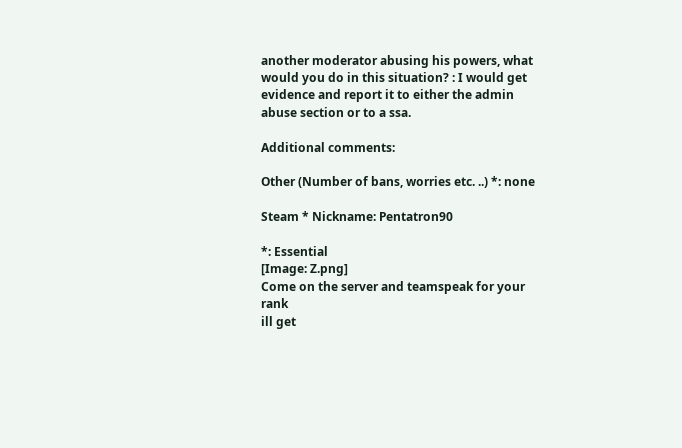another moderator abusing his powers, what would you do in this situation? : I would get evidence and report it to either the admin abuse section or to a ssa.

Additional comments:

Other (Number of bans, worries etc. ..) *: none

Steam * Nickname: Pentatron90

*: Essential
[Image: Z.png]
Come on the server and teamspeak for your rank
ill get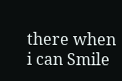there when i can Smile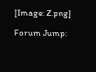[Image: Z.png]

Forum Jump: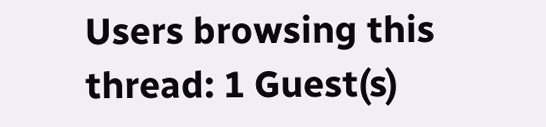Users browsing this thread: 1 Guest(s)